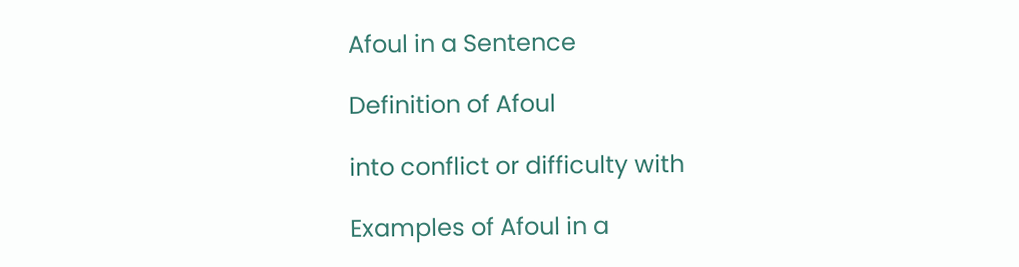Afoul in a Sentence

Definition of Afoul

into conflict or difficulty with

Examples of Afoul in a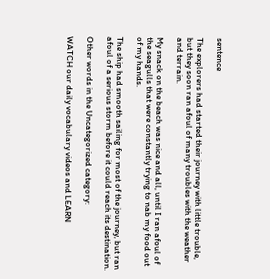sentence

The explorers had started their journey with little trouble, but they soon ran afoul of many troubles with the weather and terrain.

My snack on the beach was nice and all, until I ran afoul of the seagulls that were constantly trying to nab my food out of my hands.

The ship had smooth sailing for most of the journey, but ran afoul of a serious storm before it could reach its destination.

Other words in the Uncategorized category:

WATCH our daily vocabulary videos and LEARN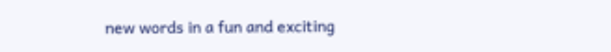new words in a fun and exciting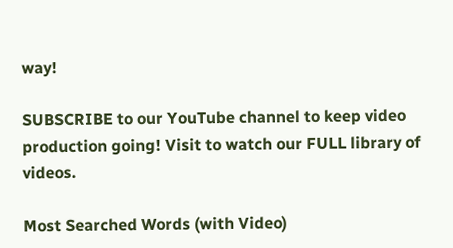way!

SUBSCRIBE to our YouTube channel to keep video production going! Visit to watch our FULL library of videos.

Most Searched Words (with Video)